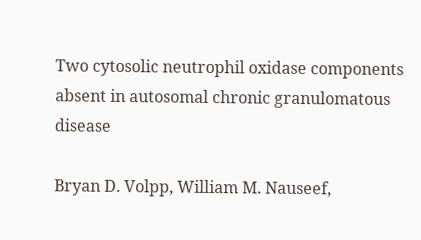Two cytosolic neutrophil oxidase components absent in autosomal chronic granulomatous disease

Bryan D. Volpp, William M. Nauseef,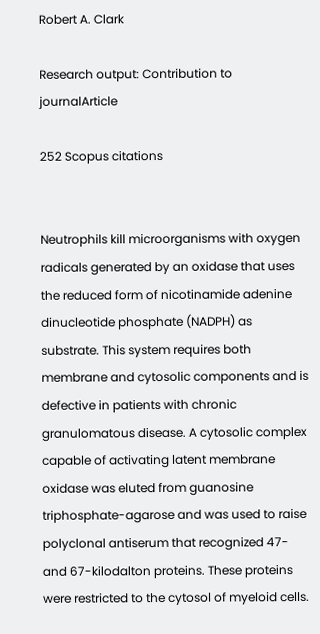Robert A. Clark

Research output: Contribution to journalArticle

252 Scopus citations


Neutrophils kill microorganisms with oxygen radicals generated by an oxidase that uses the reduced form of nicotinamide adenine dinucleotide phosphate (NADPH) as substrate. This system requires both membrane and cytosolic components and is defective in patients with chronic granulomatous disease. A cytosolic complex capable of activating latent membrane oxidase was eluted from guanosine triphosphate-agarose and was used to raise polyclonal antiserum that recognized 47- and 67-kilodalton proteins. These proteins were restricted to the cytosol of myeloid cells.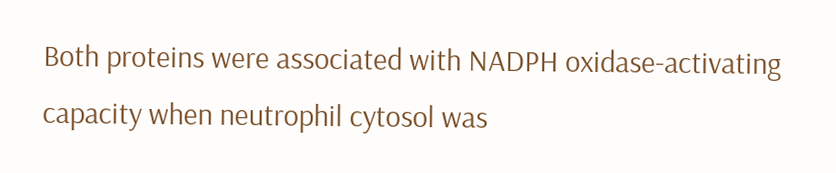Both proteins were associated with NADPH oxidase-activating capacity when neutrophil cytosol was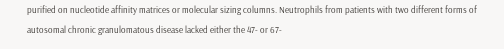purified on nucleotide affinity matrices or molecular sizing columns. Neutrophils from patients with two different forms of autosomal chronic granulomatous disease lacked either the 47- or 67-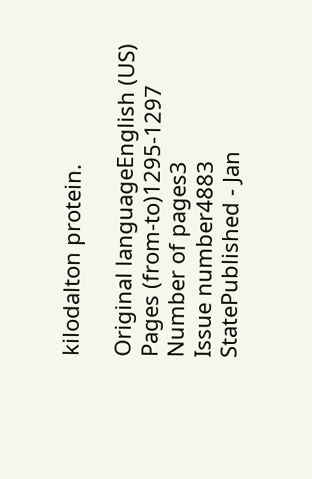kilodalton protein.

Original languageEnglish (US)
Pages (from-to)1295-1297
Number of pages3
Issue number4883
StatePublished - Jan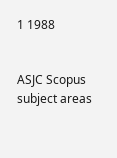1 1988


ASJC Scopus subject areas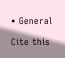• General

Cite this